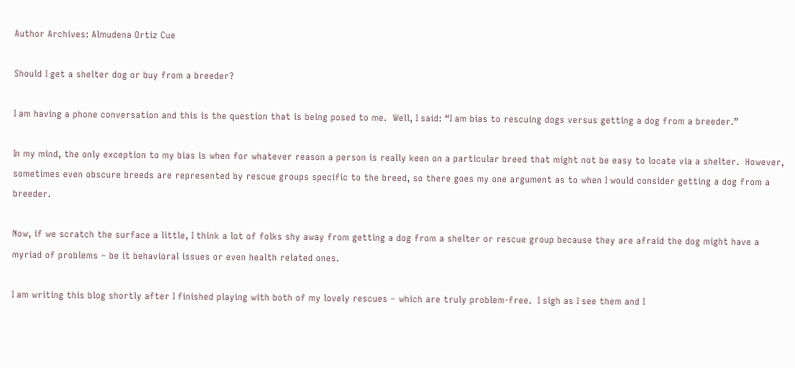Author Archives: Almudena Ortiz Cue

Should I get a shelter dog or buy from a breeder?

I am having a phone conversation and this is the question that is being posed to me.  Well, I said: “I am bias to rescuing dogs versus getting a dog from a breeder.”

In my mind, the only exception to my bias is when for whatever reason a person is really keen on a particular breed that might not be easy to locate via a shelter.  However, sometimes even obscure breeds are represented by rescue groups specific to the breed, so there goes my one argument as to when I would consider getting a dog from a breeder.

Now, if we scratch the surface a little, I think a lot of folks shy away from getting a dog from a shelter or rescue group because they are afraid the dog might have a myriad of problems – be it behavioral issues or even health related ones.

I am writing this blog shortly after I finished playing with both of my lovely rescues – which are truly problem-free.  I sigh as I see them and I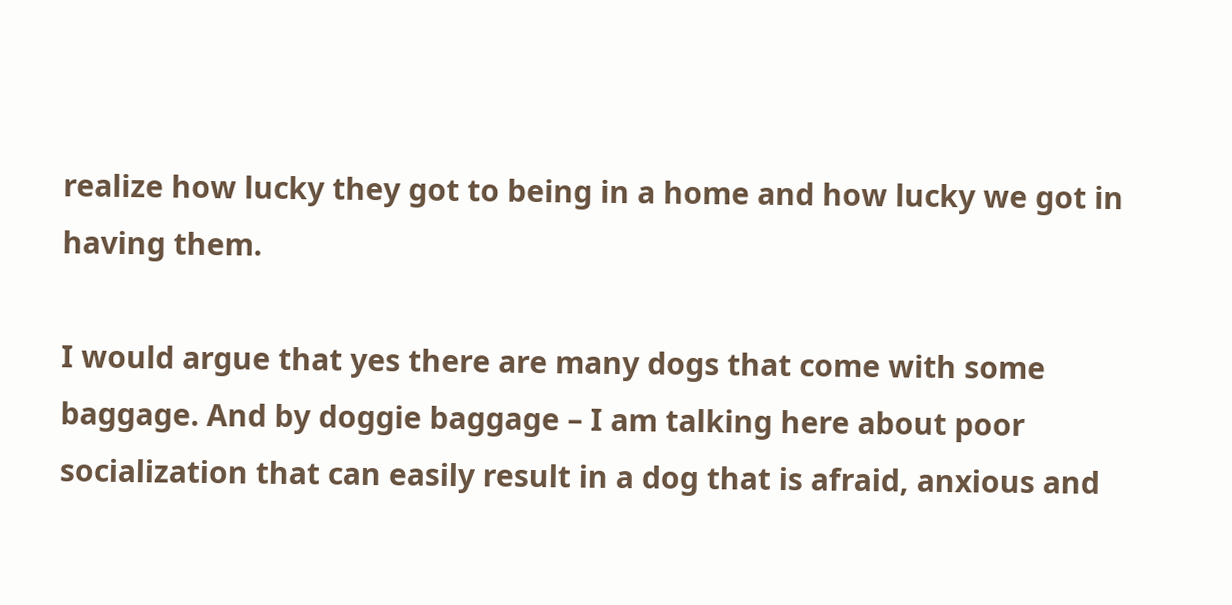realize how lucky they got to being in a home and how lucky we got in having them.

I would argue that yes there are many dogs that come with some baggage. And by doggie baggage – I am talking here about poor socialization that can easily result in a dog that is afraid, anxious and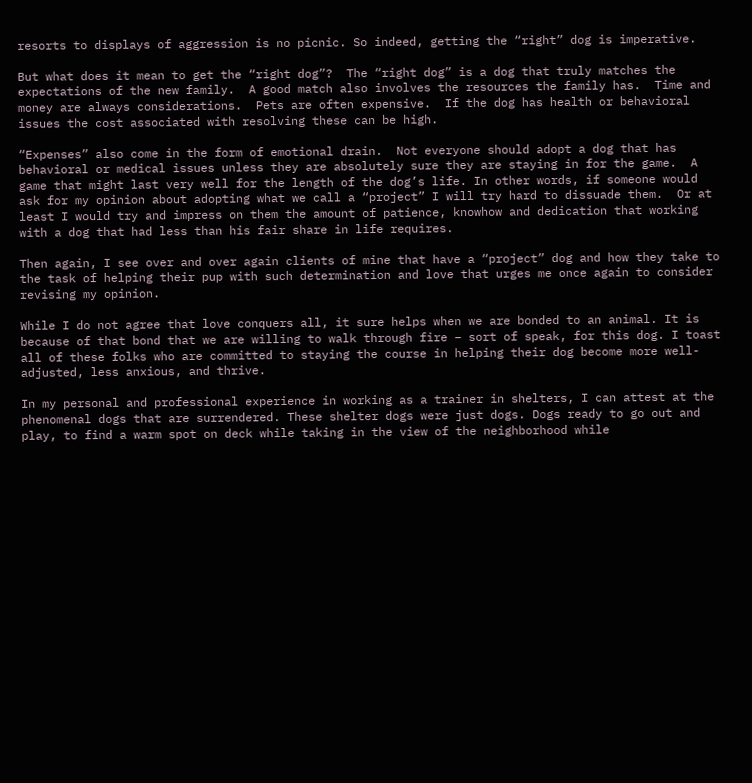resorts to displays of aggression is no picnic. So indeed, getting the “right” dog is imperative.

But what does it mean to get the “right dog”?  The “right dog” is a dog that truly matches the expectations of the new family.  A good match also involves the resources the family has.  Time and money are always considerations.  Pets are often expensive.  If the dog has health or behavioral issues the cost associated with resolving these can be high.

“Expenses” also come in the form of emotional drain.  Not everyone should adopt a dog that has behavioral or medical issues unless they are absolutely sure they are staying in for the game.  A game that might last very well for the length of the dog’s life. In other words, if someone would ask for my opinion about adopting what we call a “project” I will try hard to dissuade them.  Or at least I would try and impress on them the amount of patience, knowhow and dedication that working with a dog that had less than his fair share in life requires.

Then again, I see over and over again clients of mine that have a “project” dog and how they take to the task of helping their pup with such determination and love that urges me once again to consider revising my opinion.

While I do not agree that love conquers all, it sure helps when we are bonded to an animal. It is because of that bond that we are willing to walk through fire – sort of speak, for this dog. I toast all of these folks who are committed to staying the course in helping their dog become more well-adjusted, less anxious, and thrive.

In my personal and professional experience in working as a trainer in shelters, I can attest at the phenomenal dogs that are surrendered. These shelter dogs were just dogs. Dogs ready to go out and play, to find a warm spot on deck while taking in the view of the neighborhood while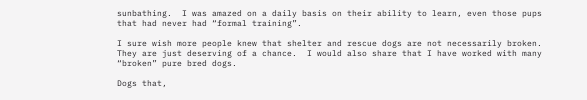sunbathing.  I was amazed on a daily basis on their ability to learn, even those pups that had never had “formal training”.

I sure wish more people knew that shelter and rescue dogs are not necessarily broken. They are just deserving of a chance.  I would also share that I have worked with many “broken” pure bred dogs.

Dogs that,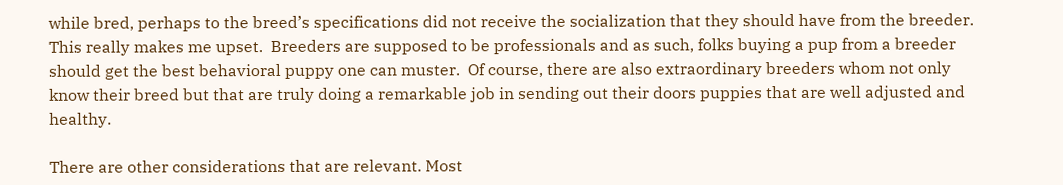while bred, perhaps to the breed’s specifications did not receive the socialization that they should have from the breeder.  This really makes me upset.  Breeders are supposed to be professionals and as such, folks buying a pup from a breeder should get the best behavioral puppy one can muster.  Of course, there are also extraordinary breeders whom not only know their breed but that are truly doing a remarkable job in sending out their doors puppies that are well adjusted and healthy.

There are other considerations that are relevant. Most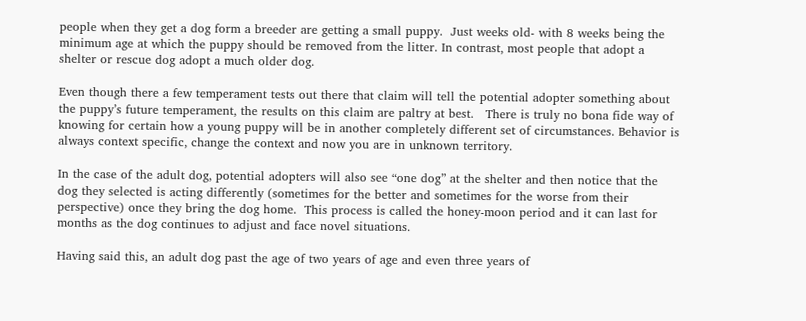people when they get a dog form a breeder are getting a small puppy.  Just weeks old- with 8 weeks being the minimum age at which the puppy should be removed from the litter. In contrast, most people that adopt a shelter or rescue dog adopt a much older dog.

Even though there a few temperament tests out there that claim will tell the potential adopter something about the puppy’s future temperament, the results on this claim are paltry at best.   There is truly no bona fide way of knowing for certain how a young puppy will be in another completely different set of circumstances. Behavior is always context specific, change the context and now you are in unknown territory.

In the case of the adult dog, potential adopters will also see “one dog” at the shelter and then notice that the dog they selected is acting differently (sometimes for the better and sometimes for the worse from their perspective) once they bring the dog home.  This process is called the honey-moon period and it can last for months as the dog continues to adjust and face novel situations.

Having said this, an adult dog past the age of two years of age and even three years of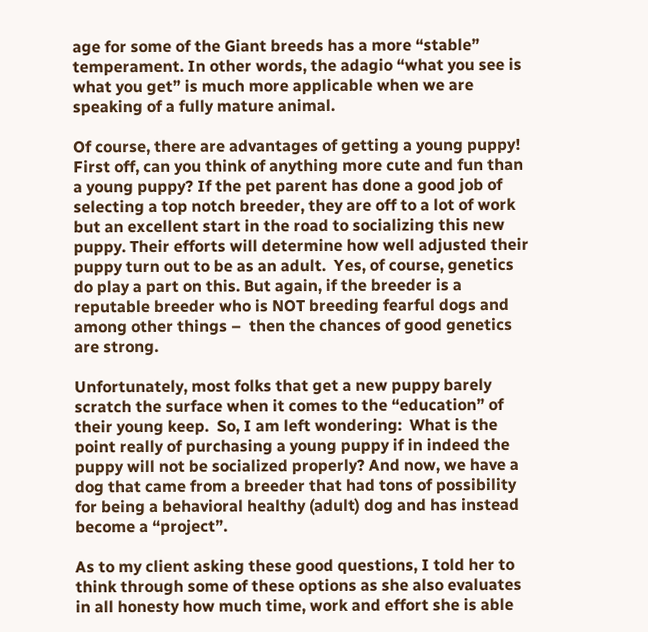age for some of the Giant breeds has a more “stable” temperament. In other words, the adagio “what you see is what you get” is much more applicable when we are speaking of a fully mature animal.

Of course, there are advantages of getting a young puppy!  First off, can you think of anything more cute and fun than a young puppy? If the pet parent has done a good job of selecting a top notch breeder, they are off to a lot of work but an excellent start in the road to socializing this new puppy. Their efforts will determine how well adjusted their puppy turn out to be as an adult.  Yes, of course, genetics do play a part on this. But again, if the breeder is a reputable breeder who is NOT breeding fearful dogs and among other things –  then the chances of good genetics are strong.

Unfortunately, most folks that get a new puppy barely scratch the surface when it comes to the “education” of their young keep.  So, I am left wondering:  What is the point really of purchasing a young puppy if in indeed the puppy will not be socialized properly? And now, we have a dog that came from a breeder that had tons of possibility for being a behavioral healthy (adult) dog and has instead become a “project”.

As to my client asking these good questions, I told her to think through some of these options as she also evaluates in all honesty how much time, work and effort she is able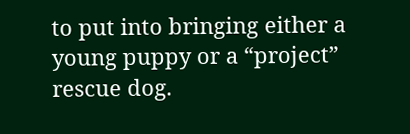to put into bringing either a young puppy or a “project” rescue dog.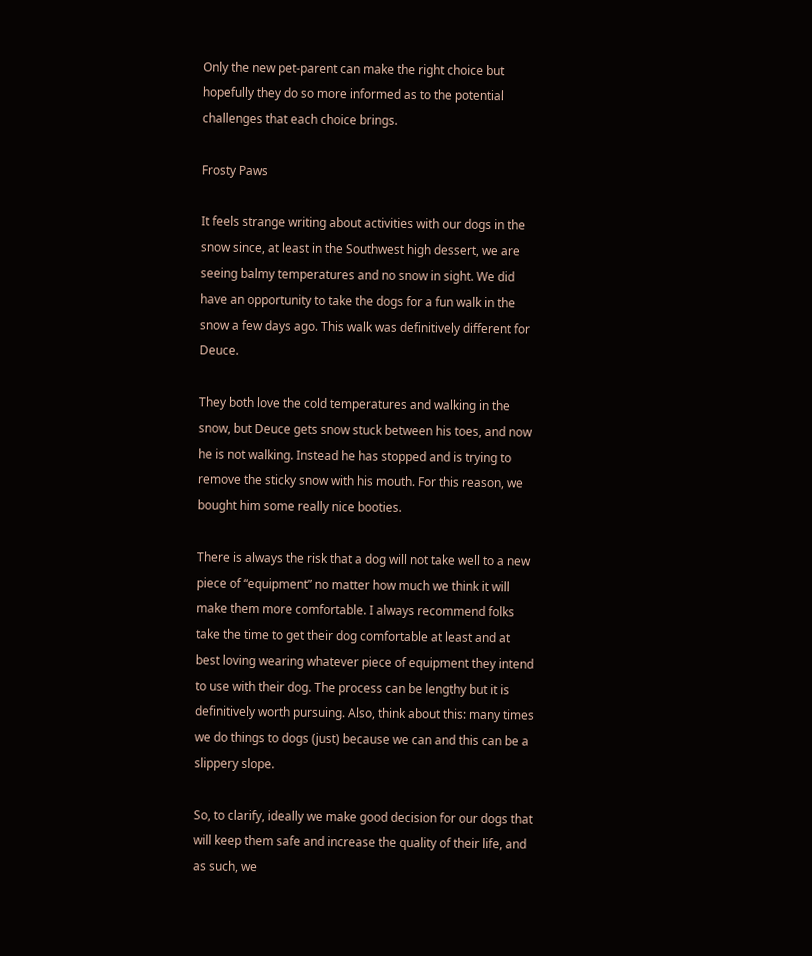Only the new pet-parent can make the right choice but hopefully they do so more informed as to the potential challenges that each choice brings.

Frosty Paws

It feels strange writing about activities with our dogs in the snow since, at least in the Southwest high dessert, we are seeing balmy temperatures and no snow in sight. We did have an opportunity to take the dogs for a fun walk in the snow a few days ago. This walk was definitively different for Deuce.

They both love the cold temperatures and walking in the snow, but Deuce gets snow stuck between his toes, and now he is not walking. Instead he has stopped and is trying to remove the sticky snow with his mouth. For this reason, we bought him some really nice booties.

There is always the risk that a dog will not take well to a new piece of “equipment” no matter how much we think it will make them more comfortable. I always recommend folks take the time to get their dog comfortable at least and at best loving wearing whatever piece of equipment they intend to use with their dog. The process can be lengthy but it is definitively worth pursuing. Also, think about this: many times we do things to dogs (just) because we can and this can be a slippery slope.

So, to clarify, ideally we make good decision for our dogs that will keep them safe and increase the quality of their life, and as such, we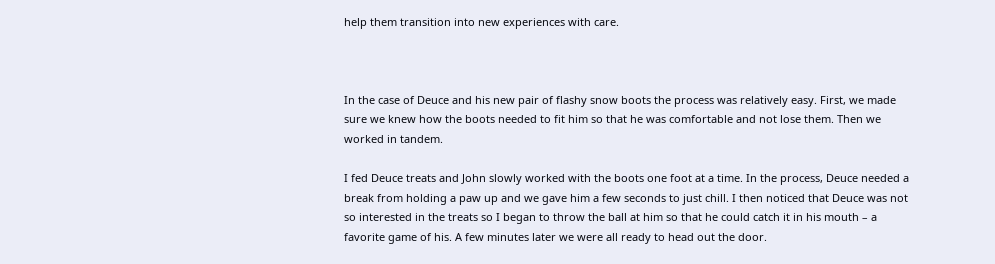help them transition into new experiences with care.



In the case of Deuce and his new pair of flashy snow boots the process was relatively easy. First, we made sure we knew how the boots needed to fit him so that he was comfortable and not lose them. Then we worked in tandem.

I fed Deuce treats and John slowly worked with the boots one foot at a time. In the process, Deuce needed a break from holding a paw up and we gave him a few seconds to just chill. I then noticed that Deuce was not so interested in the treats so I began to throw the ball at him so that he could catch it in his mouth – a favorite game of his. A few minutes later we were all ready to head out the door.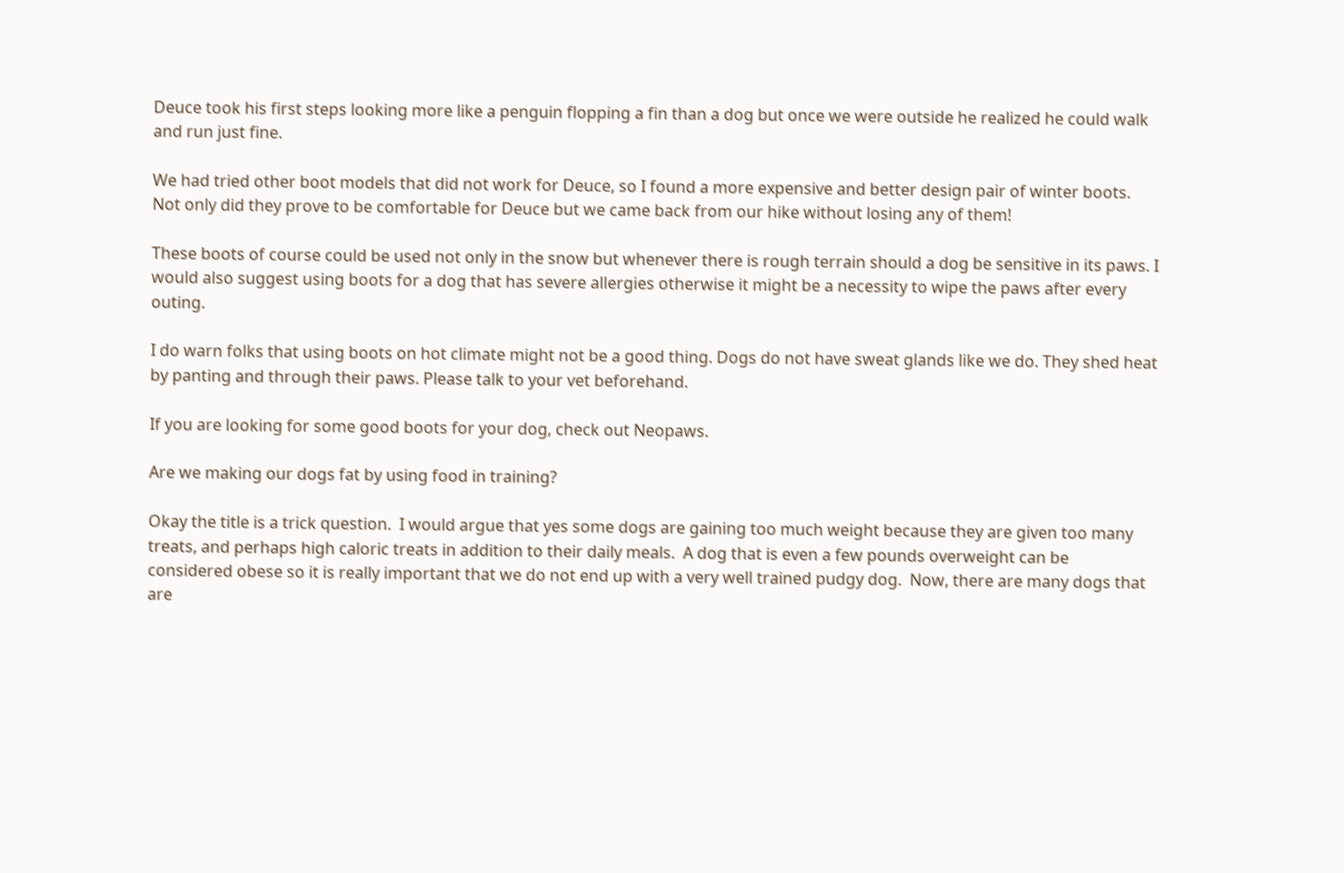Deuce took his first steps looking more like a penguin flopping a fin than a dog but once we were outside he realized he could walk and run just fine.

We had tried other boot models that did not work for Deuce, so I found a more expensive and better design pair of winter boots. Not only did they prove to be comfortable for Deuce but we came back from our hike without losing any of them!

These boots of course could be used not only in the snow but whenever there is rough terrain should a dog be sensitive in its paws. I would also suggest using boots for a dog that has severe allergies otherwise it might be a necessity to wipe the paws after every outing.

I do warn folks that using boots on hot climate might not be a good thing. Dogs do not have sweat glands like we do. They shed heat by panting and through their paws. Please talk to your vet beforehand.

If you are looking for some good boots for your dog, check out Neopaws.

Are we making our dogs fat by using food in training?

Okay the title is a trick question.  I would argue that yes some dogs are gaining too much weight because they are given too many treats, and perhaps high caloric treats in addition to their daily meals.  A dog that is even a few pounds overweight can be considered obese so it is really important that we do not end up with a very well trained pudgy dog.  Now, there are many dogs that are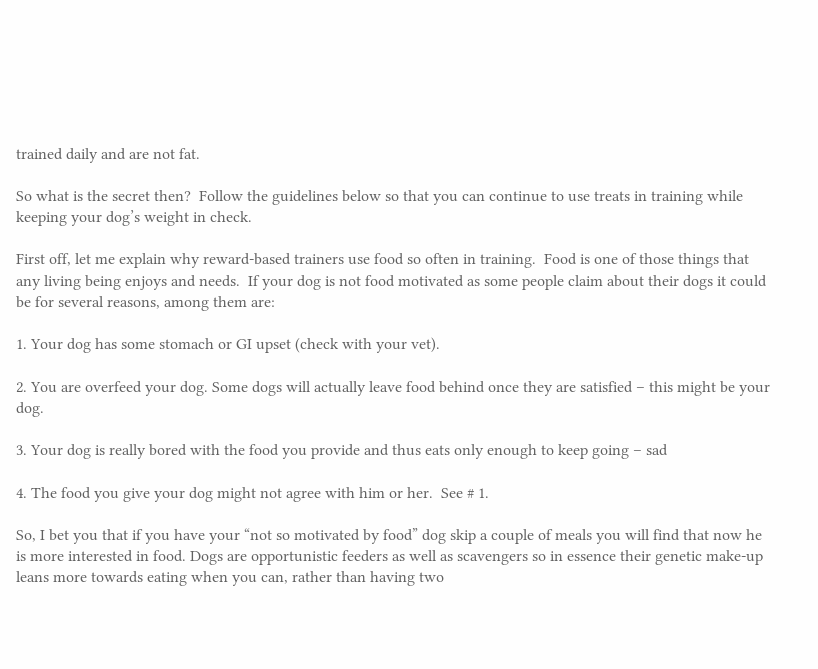trained daily and are not fat.

So what is the secret then?  Follow the guidelines below so that you can continue to use treats in training while keeping your dog’s weight in check.

First off, let me explain why reward-based trainers use food so often in training.  Food is one of those things that any living being enjoys and needs.  If your dog is not food motivated as some people claim about their dogs it could be for several reasons, among them are:

1. Your dog has some stomach or GI upset (check with your vet).

2. You are overfeed your dog. Some dogs will actually leave food behind once they are satisfied – this might be your dog.

3. Your dog is really bored with the food you provide and thus eats only enough to keep going – sad

4. The food you give your dog might not agree with him or her.  See # 1.

So, I bet you that if you have your “not so motivated by food” dog skip a couple of meals you will find that now he is more interested in food. Dogs are opportunistic feeders as well as scavengers so in essence their genetic make-up leans more towards eating when you can, rather than having two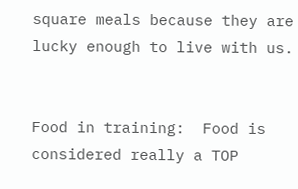square meals because they are lucky enough to live with us.


Food in training:  Food is considered really a TOP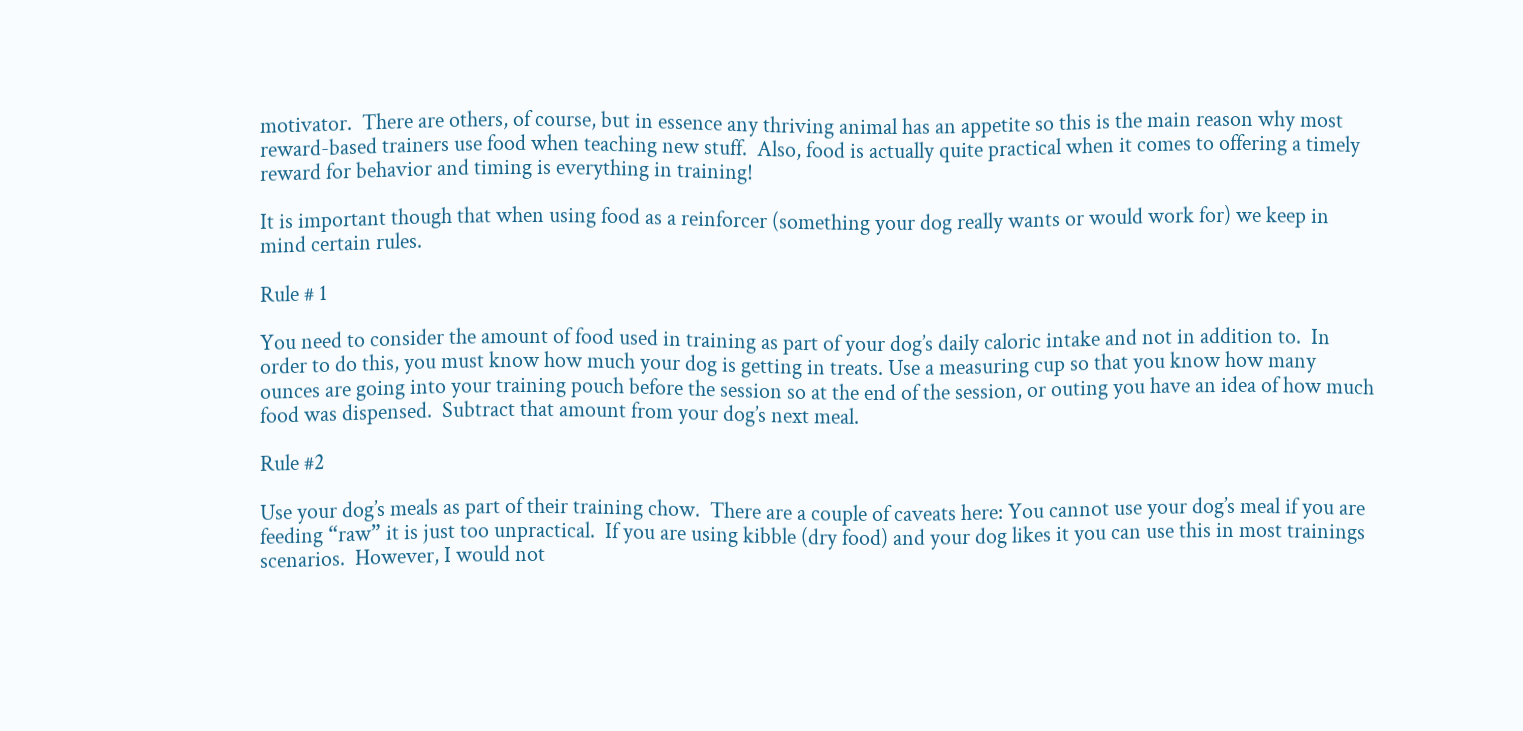motivator.  There are others, of course, but in essence any thriving animal has an appetite so this is the main reason why most reward-based trainers use food when teaching new stuff.  Also, food is actually quite practical when it comes to offering a timely reward for behavior and timing is everything in training!

It is important though that when using food as a reinforcer (something your dog really wants or would work for) we keep in mind certain rules.

Rule # 1

You need to consider the amount of food used in training as part of your dog’s daily caloric intake and not in addition to.  In order to do this, you must know how much your dog is getting in treats. Use a measuring cup so that you know how many ounces are going into your training pouch before the session so at the end of the session, or outing you have an idea of how much food was dispensed.  Subtract that amount from your dog’s next meal.

Rule #2

Use your dog’s meals as part of their training chow.  There are a couple of caveats here: You cannot use your dog’s meal if you are feeding “raw” it is just too unpractical.  If you are using kibble (dry food) and your dog likes it you can use this in most trainings scenarios.  However, I would not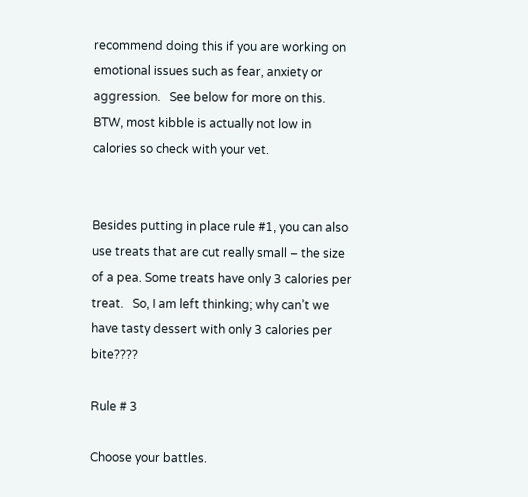recommend doing this if you are working on emotional issues such as fear, anxiety or aggression.   See below for more on this.  BTW, most kibble is actually not low in calories so check with your vet.


Besides putting in place rule #1, you can also use treats that are cut really small – the size of a pea. Some treats have only 3 calories per treat.   So, I am left thinking; why can’t we have tasty dessert with only 3 calories per bite????

Rule # 3

Choose your battles.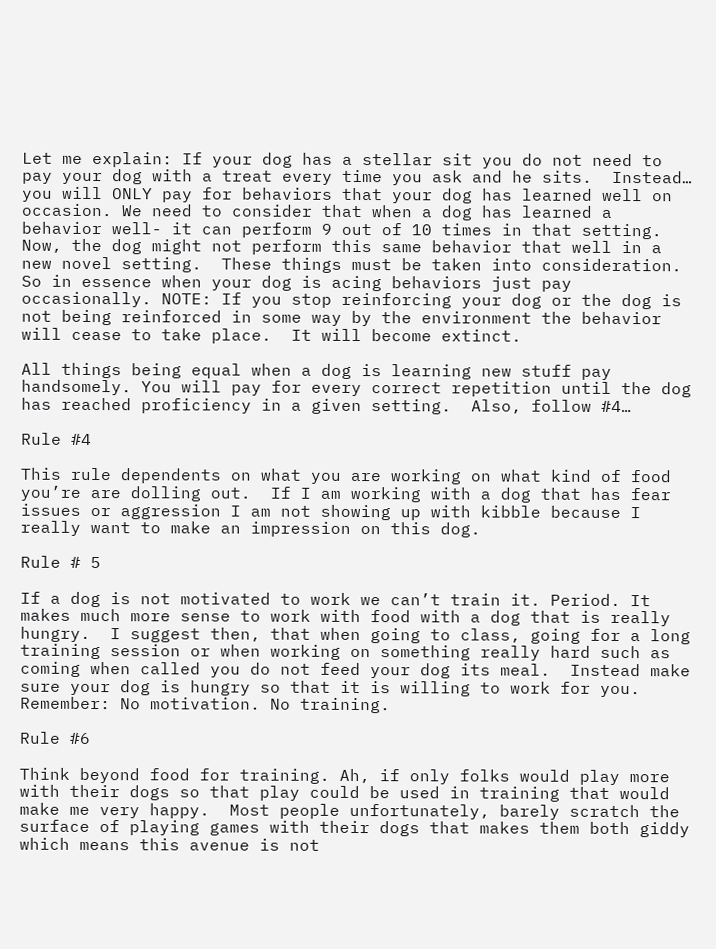Let me explain: If your dog has a stellar sit you do not need to pay your dog with a treat every time you ask and he sits.  Instead… you will ONLY pay for behaviors that your dog has learned well on occasion. We need to consider that when a dog has learned a behavior well- it can perform 9 out of 10 times in that setting. Now, the dog might not perform this same behavior that well in a new novel setting.  These things must be taken into consideration.  So in essence when your dog is acing behaviors just pay occasionally. NOTE: If you stop reinforcing your dog or the dog is not being reinforced in some way by the environment the behavior will cease to take place.  It will become extinct.

All things being equal when a dog is learning new stuff pay handsomely. You will pay for every correct repetition until the dog has reached proficiency in a given setting.  Also, follow #4…

Rule #4

This rule dependents on what you are working on what kind of food you’re are dolling out.  If I am working with a dog that has fear issues or aggression I am not showing up with kibble because I really want to make an impression on this dog.

Rule # 5

If a dog is not motivated to work we can’t train it. Period. It makes much more sense to work with food with a dog that is really hungry.  I suggest then, that when going to class, going for a long training session or when working on something really hard such as coming when called you do not feed your dog its meal.  Instead make sure your dog is hungry so that it is willing to work for you.  Remember: No motivation. No training.

Rule #6

Think beyond food for training. Ah, if only folks would play more with their dogs so that play could be used in training that would make me very happy.  Most people unfortunately, barely scratch the surface of playing games with their dogs that makes them both giddy which means this avenue is not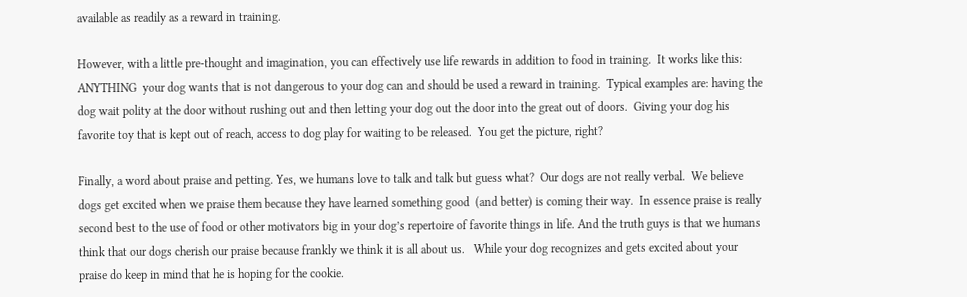available as readily as a reward in training.

However, with a little pre-thought and imagination, you can effectively use life rewards in addition to food in training.  It works like this: ANYTHING  your dog wants that is not dangerous to your dog can and should be used a reward in training.  Typical examples are: having the dog wait polity at the door without rushing out and then letting your dog out the door into the great out of doors.  Giving your dog his favorite toy that is kept out of reach, access to dog play for waiting to be released.  You get the picture, right?

Finally, a word about praise and petting. Yes, we humans love to talk and talk but guess what?  Our dogs are not really verbal.  We believe dogs get excited when we praise them because they have learned something good  (and better) is coming their way.  In essence praise is really second best to the use of food or other motivators big in your dog’s repertoire of favorite things in life. And the truth guys is that we humans think that our dogs cherish our praise because frankly we think it is all about us.   While your dog recognizes and gets excited about your praise do keep in mind that he is hoping for the cookie.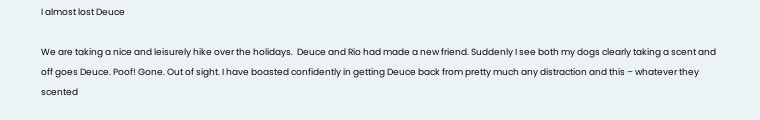I almost lost Deuce

We are taking a nice and leisurely hike over the holidays.  Deuce and Rio had made a new friend. Suddenly I see both my dogs clearly taking a scent and off goes Deuce. Poof! Gone. Out of sight. I have boasted confidently in getting Deuce back from pretty much any distraction and this – whatever they scented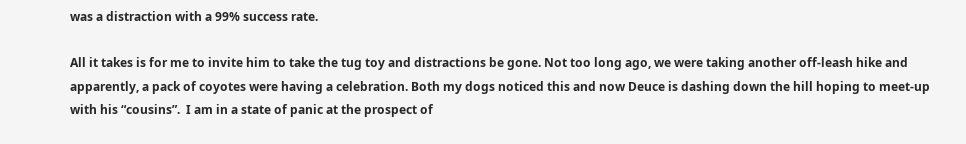was a distraction with a 99% success rate.

All it takes is for me to invite him to take the tug toy and distractions be gone. Not too long ago, we were taking another off-leash hike and apparently, a pack of coyotes were having a celebration. Both my dogs noticed this and now Deuce is dashing down the hill hoping to meet-up with his “cousins”.  I am in a state of panic at the prospect of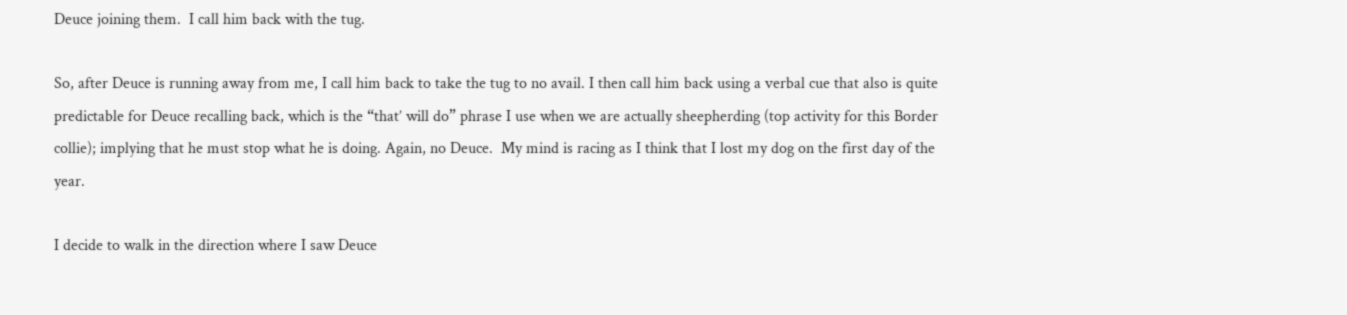Deuce joining them.  I call him back with the tug.

So, after Deuce is running away from me, I call him back to take the tug to no avail. I then call him back using a verbal cue that also is quite predictable for Deuce recalling back, which is the “that’ will do” phrase I use when we are actually sheepherding (top activity for this Border collie); implying that he must stop what he is doing. Again, no Deuce.  My mind is racing as I think that I lost my dog on the first day of the year.

I decide to walk in the direction where I saw Deuce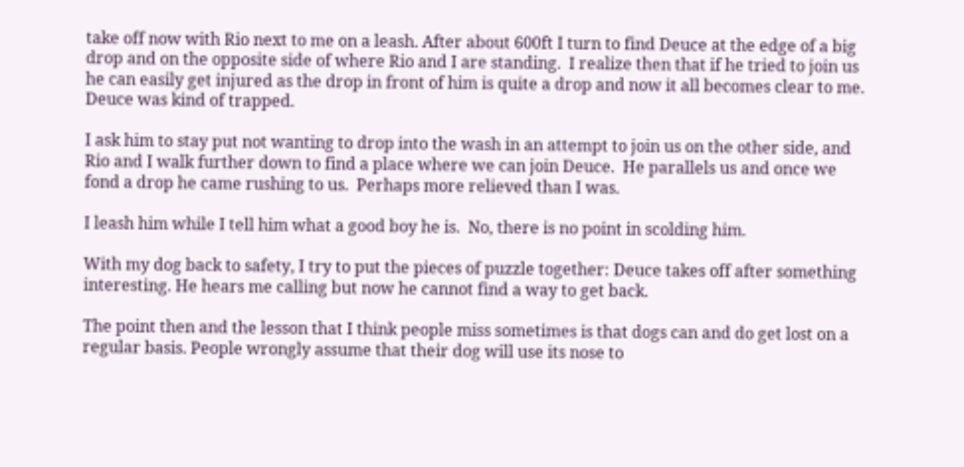take off now with Rio next to me on a leash. After about 600ft I turn to find Deuce at the edge of a big drop and on the opposite side of where Rio and I are standing.  I realize then that if he tried to join us he can easily get injured as the drop in front of him is quite a drop and now it all becomes clear to me. Deuce was kind of trapped.

I ask him to stay put not wanting to drop into the wash in an attempt to join us on the other side, and Rio and I walk further down to find a place where we can join Deuce.  He parallels us and once we fond a drop he came rushing to us.  Perhaps more relieved than I was.

I leash him while I tell him what a good boy he is.  No, there is no point in scolding him.

With my dog back to safety, I try to put the pieces of puzzle together: Deuce takes off after something interesting. He hears me calling but now he cannot find a way to get back.

The point then and the lesson that I think people miss sometimes is that dogs can and do get lost on a regular basis. People wrongly assume that their dog will use its nose to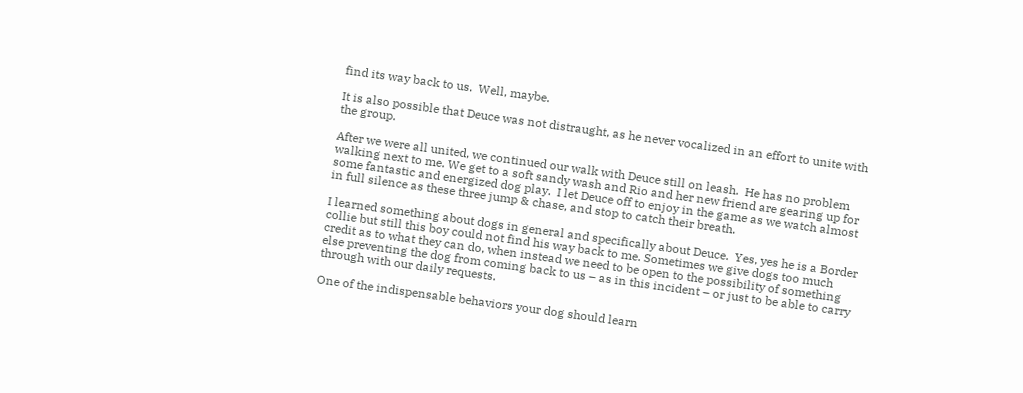find its way back to us.  Well, maybe.

It is also possible that Deuce was not distraught, as he never vocalized in an effort to unite with the group.

After we were all united, we continued our walk with Deuce still on leash.  He has no problem walking next to me. We get to a soft sandy wash and Rio and her new friend are gearing up for some fantastic and energized dog play.  I let Deuce off to enjoy in the game as we watch almost in full silence as these three jump & chase, and stop to catch their breath.

I learned something about dogs in general and specifically about Deuce.  Yes, yes he is a Border collie but still this boy could not find his way back to me. Sometimes we give dogs too much credit as to what they can do, when instead we need to be open to the possibility of something else preventing the dog from coming back to us – as in this incident – or just to be able to carry through with our daily requests.

One of the indispensable behaviors your dog should learn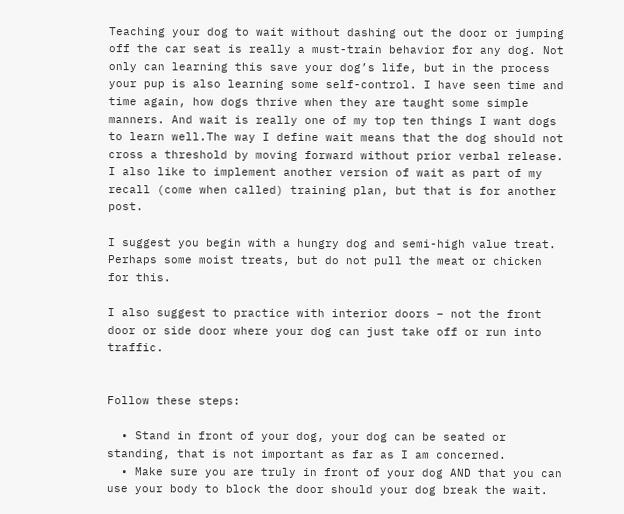Teaching your dog to wait without dashing out the door or jumping off the car seat is really a must-train behavior for any dog. Not only can learning this save your dog’s life, but in the process your pup is also learning some self-control. I have seen time and time again, how dogs thrive when they are taught some simple manners. And wait is really one of my top ten things I want dogs to learn well.The way I define wait means that the dog should not cross a threshold by moving forward without prior verbal release. I also like to implement another version of wait as part of my recall (come when called) training plan, but that is for another post.

I suggest you begin with a hungry dog and semi-high value treat. Perhaps some moist treats, but do not pull the meat or chicken for this.

I also suggest to practice with interior doors – not the front door or side door where your dog can just take off or run into traffic.


Follow these steps:

  • Stand in front of your dog, your dog can be seated or standing, that is not important as far as I am concerned.
  • Make sure you are truly in front of your dog AND that you can use your body to block the door should your dog break the wait.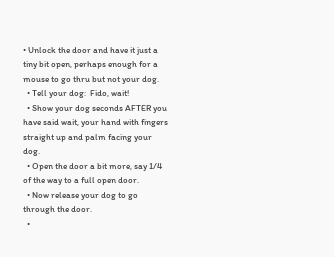• Unlock the door and have it just a tiny bit open, perhaps enough for a mouse to go thru but not your dog.
  • Tell your dog:  Fido, wait!
  • Show your dog seconds AFTER you have said wait, your hand with fingers straight up and palm facing your dog.
  • Open the door a bit more, say 1/4 of the way to a full open door.
  • Now release your dog to go through the door.
  •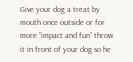Give your dog a treat by mouth once outside or for more “impact and fun” throw it in front of your dog so he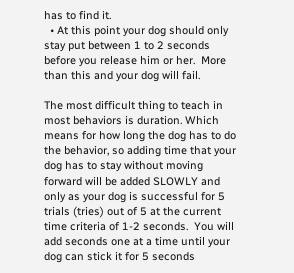has to find it.
  • At this point your dog should only stay put between 1 to 2 seconds before you release him or her.  More than this and your dog will fail.

The most difficult thing to teach in most behaviors is duration. Which means for how long the dog has to do the behavior, so adding time that your dog has to stay without moving forward will be added SLOWLY and only as your dog is successful for 5 trials (tries) out of 5 at the current time criteria of 1-2 seconds.  You will add seconds one at a time until your dog can stick it for 5 seconds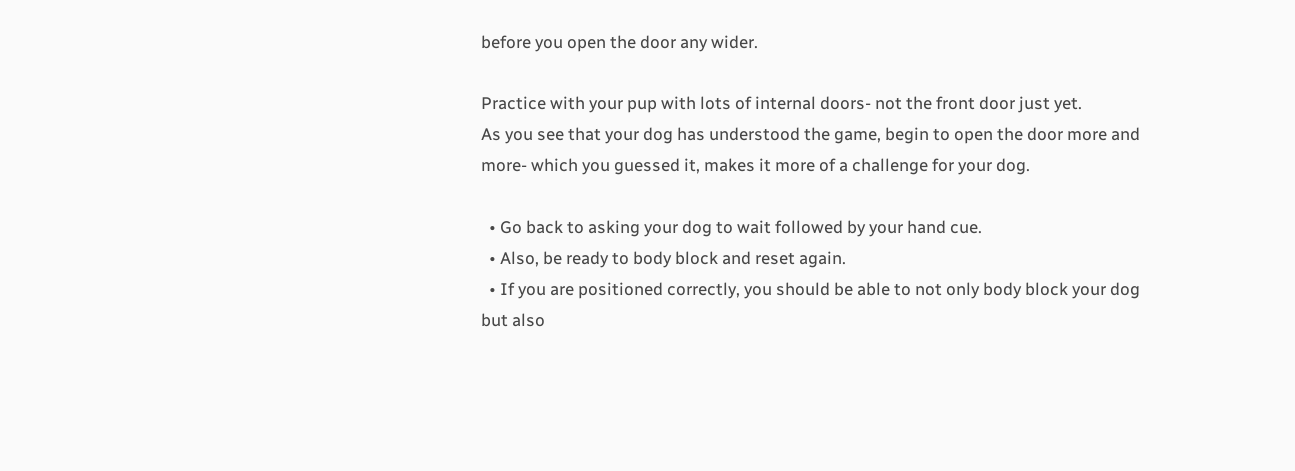before you open the door any wider.

Practice with your pup with lots of internal doors- not the front door just yet.
As you see that your dog has understood the game, begin to open the door more and more- which you guessed it, makes it more of a challenge for your dog.

  • Go back to asking your dog to wait followed by your hand cue.
  • Also, be ready to body block and reset again.
  • If you are positioned correctly, you should be able to not only body block your dog but also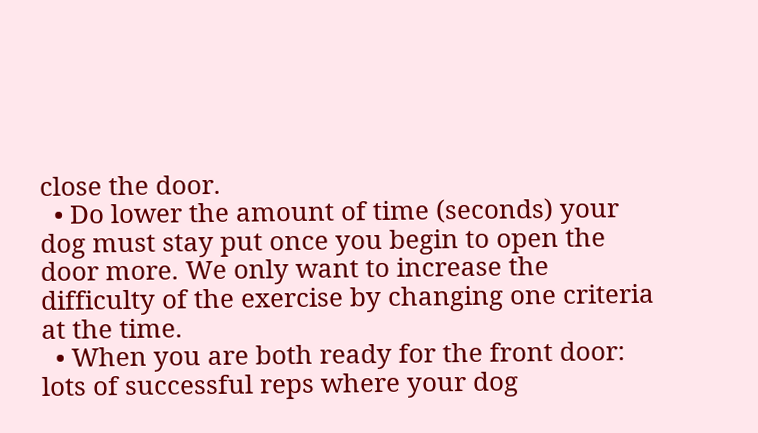close the door.
  • Do lower the amount of time (seconds) your dog must stay put once you begin to open the door more. We only want to increase the difficulty of the exercise by changing one criteria at the time.
  • When you are both ready for the front door:  lots of successful reps where your dog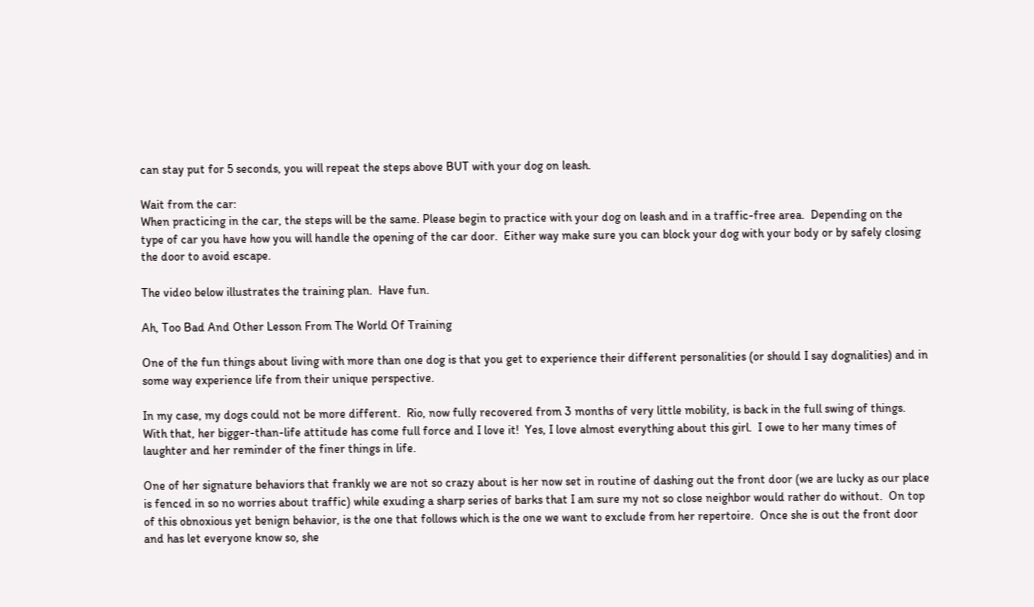can stay put for 5 seconds, you will repeat the steps above BUT with your dog on leash.

Wait from the car:
When practicing in the car, the steps will be the same. Please begin to practice with your dog on leash and in a traffic-free area.  Depending on the type of car you have how you will handle the opening of the car door.  Either way make sure you can block your dog with your body or by safely closing the door to avoid escape.

The video below illustrates the training plan.  Have fun.

Ah, Too Bad And Other Lesson From The World Of Training

One of the fun things about living with more than one dog is that you get to experience their different personalities (or should I say dognalities) and in some way experience life from their unique perspective.

In my case, my dogs could not be more different.  Rio, now fully recovered from 3 months of very little mobility, is back in the full swing of things.  With that, her bigger-than-life attitude has come full force and I love it!  Yes, I love almost everything about this girl.  I owe to her many times of laughter and her reminder of the finer things in life.

One of her signature behaviors that frankly we are not so crazy about is her now set in routine of dashing out the front door (we are lucky as our place is fenced in so no worries about traffic) while exuding a sharp series of barks that I am sure my not so close neighbor would rather do without.  On top of this obnoxious yet benign behavior, is the one that follows which is the one we want to exclude from her repertoire.  Once she is out the front door and has let everyone know so, she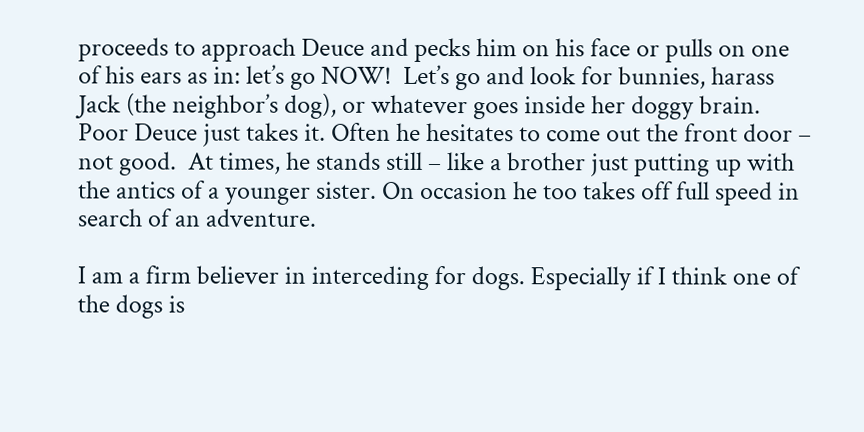proceeds to approach Deuce and pecks him on his face or pulls on one of his ears as in: let’s go NOW!  Let’s go and look for bunnies, harass Jack (the neighbor’s dog), or whatever goes inside her doggy brain.  Poor Deuce just takes it. Often he hesitates to come out the front door – not good.  At times, he stands still – like a brother just putting up with the antics of a younger sister. On occasion he too takes off full speed in search of an adventure.

I am a firm believer in interceding for dogs. Especially if I think one of the dogs is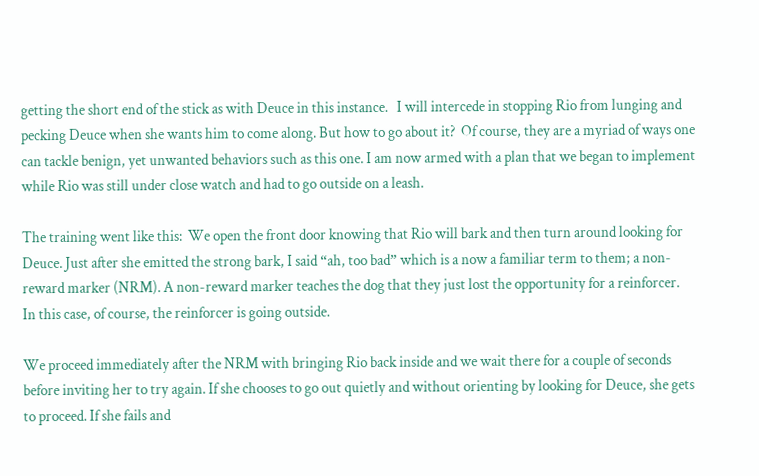getting the short end of the stick as with Deuce in this instance.   I will intercede in stopping Rio from lunging and pecking Deuce when she wants him to come along. But how to go about it?  Of course, they are a myriad of ways one can tackle benign, yet unwanted behaviors such as this one. I am now armed with a plan that we began to implement while Rio was still under close watch and had to go outside on a leash.

The training went like this:  We open the front door knowing that Rio will bark and then turn around looking for Deuce. Just after she emitted the strong bark, I said “ah, too bad” which is a now a familiar term to them; a non-reward marker (NRM). A non-reward marker teaches the dog that they just lost the opportunity for a reinforcer.  In this case, of course, the reinforcer is going outside.

We proceed immediately after the NRM with bringing Rio back inside and we wait there for a couple of seconds before inviting her to try again. If she chooses to go out quietly and without orienting by looking for Deuce, she gets to proceed. If she fails and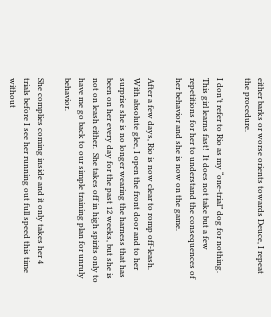either barks or worse orients towards Deuce, I repeat the procedure.

I don’t refer to Rio as my “one-trial” dog for nothing. This girl learns fast!  It does not take but a few repetitions for her to understand the consequences of her behavior and she is now on the game.

After a few days, Rio is now clear to romp off-leash.  With absolute glee, I open the front door and to her surprise she is no longer wearing the harness that has been on her every day for the past 12 weeks, but she is not on leash either.  She takes off in high spirits only to have me go back to our simple training plan for unruly behavior.

She complies coming inside and it only takes her 4 trials before I see her running out full speed this time without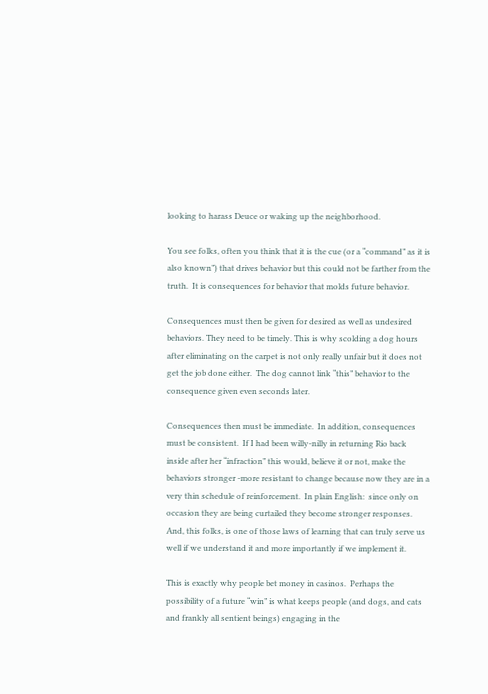looking to harass Deuce or waking up the neighborhood.

You see folks, often you think that it is the cue (or a “command” as it is also known”) that drives behavior but this could not be farther from the truth.  It is consequences for behavior that molds future behavior.

Consequences must then be given for desired as well as undesired behaviors. They need to be timely. This is why scolding a dog hours after eliminating on the carpet is not only really unfair but it does not get the job done either.  The dog cannot link “this” behavior to the consequence given even seconds later.

Consequences then must be immediate.  In addition, consequences must be consistent.  If I had been willy-nilly in returning Rio back inside after her “infraction” this would, believe it or not, make the behaviors stronger -more resistant to change because now they are in a very thin schedule of reinforcement.  In plain English:  since only on occasion they are being curtailed they become stronger responses.  And, this folks, is one of those laws of learning that can truly serve us well if we understand it and more importantly if we implement it.

This is exactly why people bet money in casinos.  Perhaps the possibility of a future “win” is what keeps people (and dogs, and cats and frankly all sentient beings) engaging in the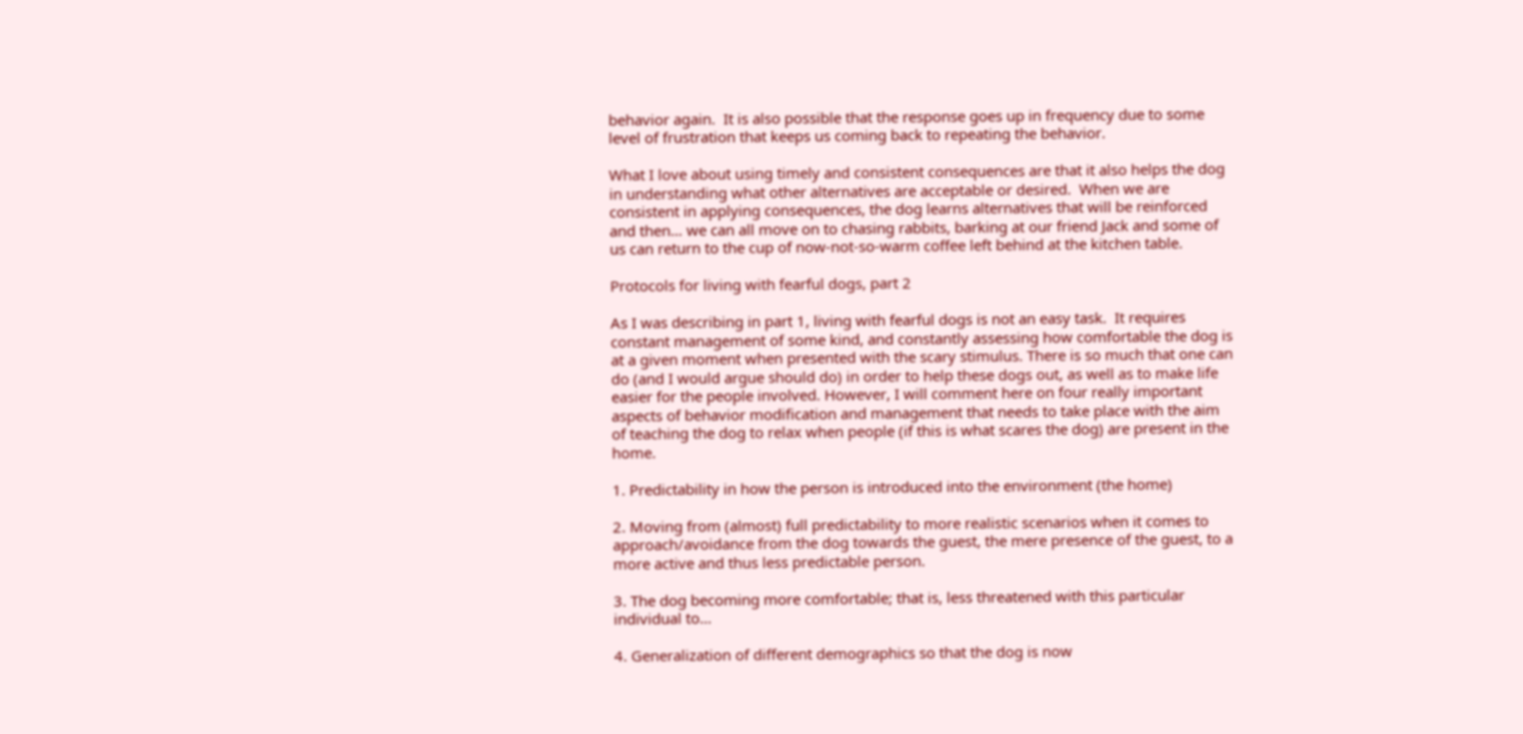behavior again.  It is also possible that the response goes up in frequency due to some level of frustration that keeps us coming back to repeating the behavior.

What I love about using timely and consistent consequences are that it also helps the dog in understanding what other alternatives are acceptable or desired.  When we are consistent in applying consequences, the dog learns alternatives that will be reinforced and then… we can all move on to chasing rabbits, barking at our friend Jack and some of us can return to the cup of now-not-so-warm coffee left behind at the kitchen table.

Protocols for living with fearful dogs, part 2

As I was describing in part 1, living with fearful dogs is not an easy task.  It requires constant management of some kind, and constantly assessing how comfortable the dog is at a given moment when presented with the scary stimulus. There is so much that one can do (and I would argue should do) in order to help these dogs out, as well as to make life easier for the people involved. However, I will comment here on four really important aspects of behavior modification and management that needs to take place with the aim of teaching the dog to relax when people (if this is what scares the dog) are present in the home.

1. Predictability in how the person is introduced into the environment (the home)

2. Moving from (almost) full predictability to more realistic scenarios when it comes to approach/avoidance from the dog towards the guest, the mere presence of the guest, to a more active and thus less predictable person.

3. The dog becoming more comfortable; that is, less threatened with this particular individual to…

4. Generalization of different demographics so that the dog is now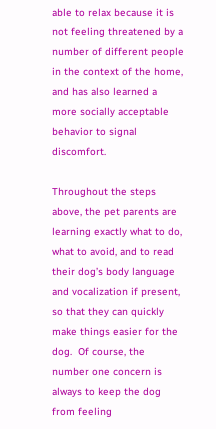able to relax because it is not feeling threatened by a number of different people in the context of the home, and has also learned a more socially acceptable behavior to signal discomfort.

Throughout the steps above, the pet parents are learning exactly what to do, what to avoid, and to read their dog’s body language and vocalization if present, so that they can quickly make things easier for the dog.  Of course, the number one concern is always to keep the dog from feeling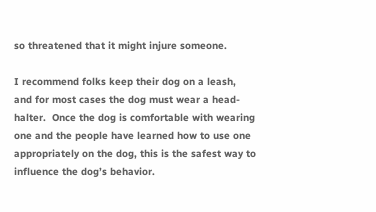so threatened that it might injure someone.

I recommend folks keep their dog on a leash, and for most cases the dog must wear a head-halter.  Once the dog is comfortable with wearing one and the people have learned how to use one appropriately on the dog, this is the safest way to influence the dog’s behavior.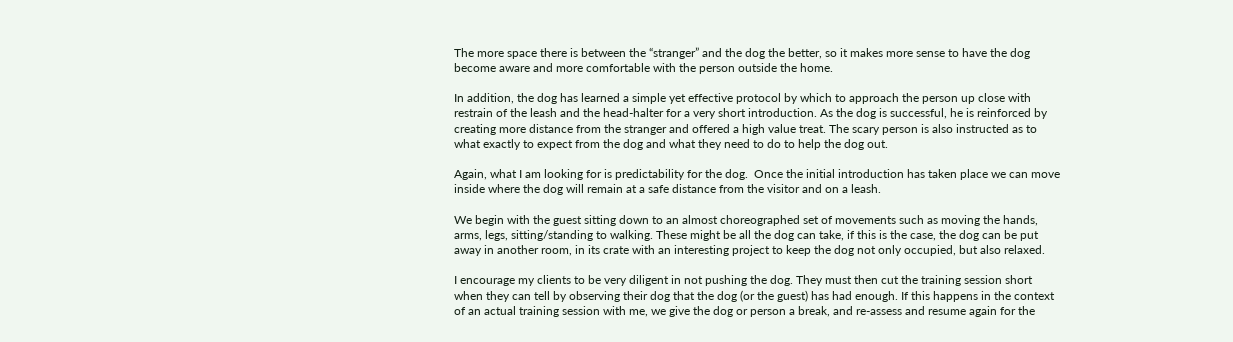The more space there is between the “stranger” and the dog the better, so it makes more sense to have the dog become aware and more comfortable with the person outside the home.

In addition, the dog has learned a simple yet effective protocol by which to approach the person up close with restrain of the leash and the head-halter for a very short introduction. As the dog is successful, he is reinforced by creating more distance from the stranger and offered a high value treat. The scary person is also instructed as to what exactly to expect from the dog and what they need to do to help the dog out.

Again, what I am looking for is predictability for the dog.  Once the initial introduction has taken place we can move inside where the dog will remain at a safe distance from the visitor and on a leash.

We begin with the guest sitting down to an almost choreographed set of movements such as moving the hands, arms, legs, sitting/standing to walking. These might be all the dog can take, if this is the case, the dog can be put away in another room, in its crate with an interesting project to keep the dog not only occupied, but also relaxed.

I encourage my clients to be very diligent in not pushing the dog. They must then cut the training session short when they can tell by observing their dog that the dog (or the guest) has had enough. If this happens in the context of an actual training session with me, we give the dog or person a break, and re-assess and resume again for the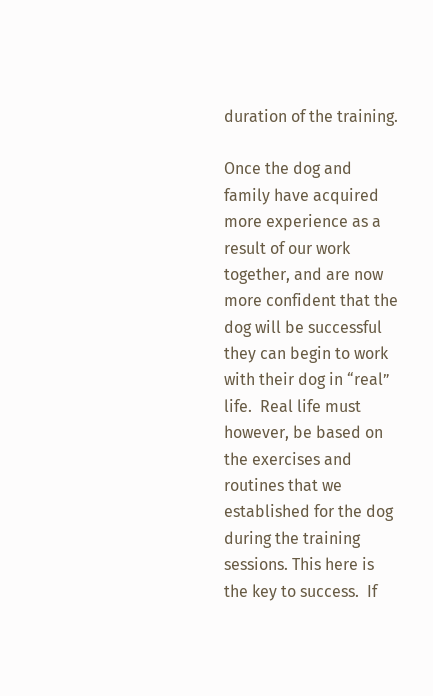duration of the training.

Once the dog and family have acquired more experience as a result of our work together, and are now more confident that the dog will be successful they can begin to work with their dog in “real” life.  Real life must however, be based on the exercises and routines that we established for the dog during the training sessions. This here is the key to success.  If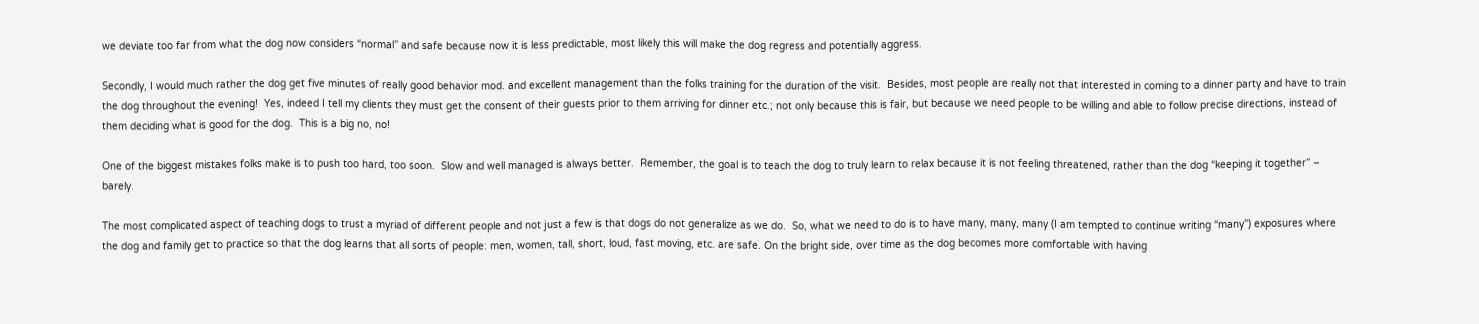we deviate too far from what the dog now considers “normal” and safe because now it is less predictable, most likely this will make the dog regress and potentially aggress.

Secondly, I would much rather the dog get five minutes of really good behavior mod. and excellent management than the folks training for the duration of the visit.  Besides, most people are really not that interested in coming to a dinner party and have to train the dog throughout the evening!  Yes, indeed I tell my clients they must get the consent of their guests prior to them arriving for dinner etc.; not only because this is fair, but because we need people to be willing and able to follow precise directions, instead of them deciding what is good for the dog.  This is a big no, no!

One of the biggest mistakes folks make is to push too hard, too soon.  Slow and well managed is always better.  Remember, the goal is to teach the dog to truly learn to relax because it is not feeling threatened, rather than the dog “keeping it together” – barely.

The most complicated aspect of teaching dogs to trust a myriad of different people and not just a few is that dogs do not generalize as we do.  So, what we need to do is to have many, many, many (I am tempted to continue writing “many”) exposures where the dog and family get to practice so that the dog learns that all sorts of people: men, women, tall, short, loud, fast moving, etc. are safe. On the bright side, over time as the dog becomes more comfortable with having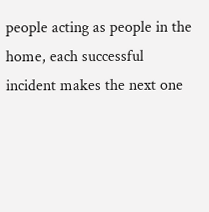people acting as people in the home, each successful incident makes the next one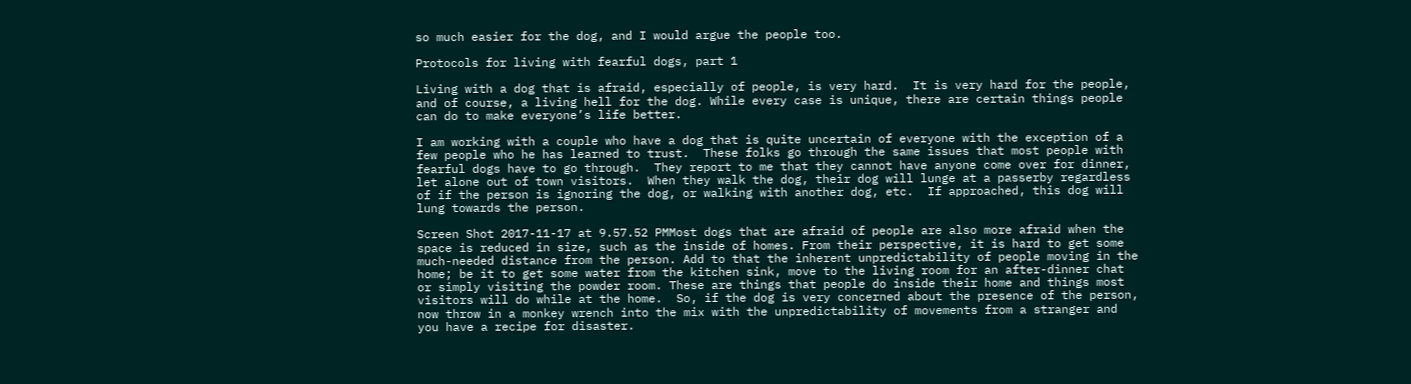so much easier for the dog, and I would argue the people too.

Protocols for living with fearful dogs, part 1

Living with a dog that is afraid, especially of people, is very hard.  It is very hard for the people, and of course, a living hell for the dog. While every case is unique, there are certain things people can do to make everyone’s life better.

I am working with a couple who have a dog that is quite uncertain of everyone with the exception of a few people who he has learned to trust.  These folks go through the same issues that most people with fearful dogs have to go through.  They report to me that they cannot have anyone come over for dinner, let alone out of town visitors.  When they walk the dog, their dog will lunge at a passerby regardless of if the person is ignoring the dog, or walking with another dog, etc.  If approached, this dog will lung towards the person.

Screen Shot 2017-11-17 at 9.57.52 PMMost dogs that are afraid of people are also more afraid when the space is reduced in size, such as the inside of homes. From their perspective, it is hard to get some much-needed distance from the person. Add to that the inherent unpredictability of people moving in the home; be it to get some water from the kitchen sink, move to the living room for an after-dinner chat or simply visiting the powder room. These are things that people do inside their home and things most visitors will do while at the home.  So, if the dog is very concerned about the presence of the person, now throw in a monkey wrench into the mix with the unpredictability of movements from a stranger and you have a recipe for disaster.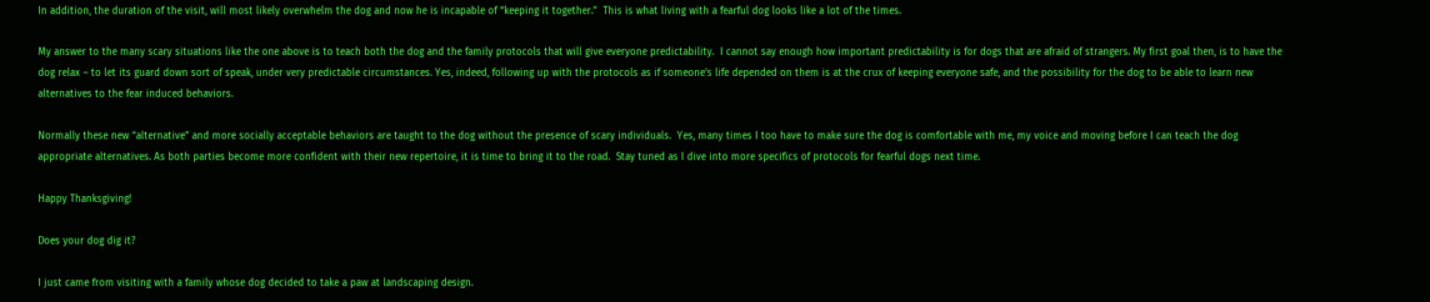In addition, the duration of the visit, will most likely overwhelm the dog and now he is incapable of “keeping it together.”  This is what living with a fearful dog looks like a lot of the times.

My answer to the many scary situations like the one above is to teach both the dog and the family protocols that will give everyone predictability.  I cannot say enough how important predictability is for dogs that are afraid of strangers. My first goal then, is to have the dog relax – to let its guard down sort of speak, under very predictable circumstances. Yes, indeed, following up with the protocols as if someone’s life depended on them is at the crux of keeping everyone safe, and the possibility for the dog to be able to learn new alternatives to the fear induced behaviors.

Normally these new “alternative” and more socially acceptable behaviors are taught to the dog without the presence of scary individuals.  Yes, many times I too have to make sure the dog is comfortable with me, my voice and moving before I can teach the dog appropriate alternatives. As both parties become more confident with their new repertoire, it is time to bring it to the road.  Stay tuned as I dive into more specifics of protocols for fearful dogs next time.

Happy Thanksgiving!

Does your dog dig it?

I just came from visiting with a family whose dog decided to take a paw at landscaping design.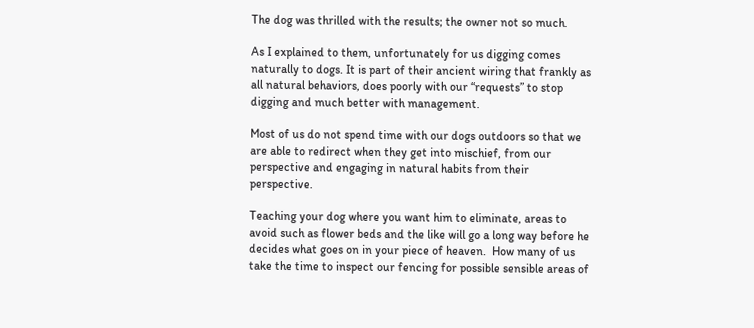The dog was thrilled with the results; the owner not so much.

As I explained to them, unfortunately for us digging comes naturally to dogs. It is part of their ancient wiring that frankly as all natural behaviors, does poorly with our “requests” to stop digging and much better with management.

Most of us do not spend time with our dogs outdoors so that we are able to redirect when they get into mischief, from our perspective and engaging in natural habits from their perspective.

Teaching your dog where you want him to eliminate, areas to avoid such as flower beds and the like will go a long way before he decides what goes on in your piece of heaven.  How many of us take the time to inspect our fencing for possible sensible areas of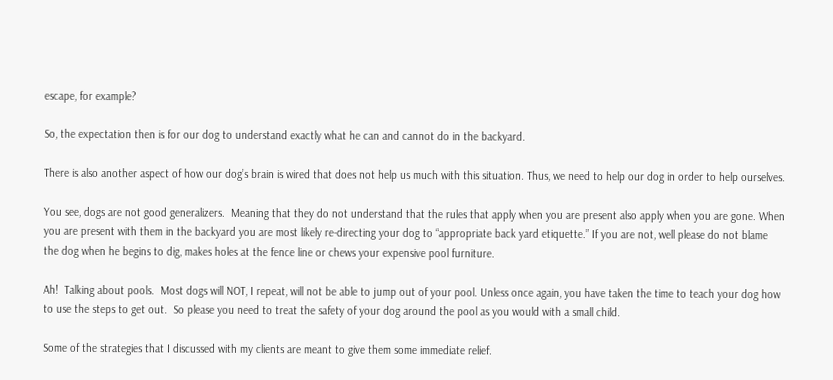escape, for example?

So, the expectation then is for our dog to understand exactly what he can and cannot do in the backyard.

There is also another aspect of how our dog’s brain is wired that does not help us much with this situation. Thus, we need to help our dog in order to help ourselves.

You see, dogs are not good generalizers.  Meaning that they do not understand that the rules that apply when you are present also apply when you are gone. When you are present with them in the backyard you are most likely re-directing your dog to “appropriate back yard etiquette.” If you are not, well please do not blame the dog when he begins to dig, makes holes at the fence line or chews your expensive pool furniture.

Ah!  Talking about pools.  Most dogs will NOT, I repeat, will not be able to jump out of your pool. Unless once again, you have taken the time to teach your dog how to use the steps to get out.  So please you need to treat the safety of your dog around the pool as you would with a small child.

Some of the strategies that I discussed with my clients are meant to give them some immediate relief.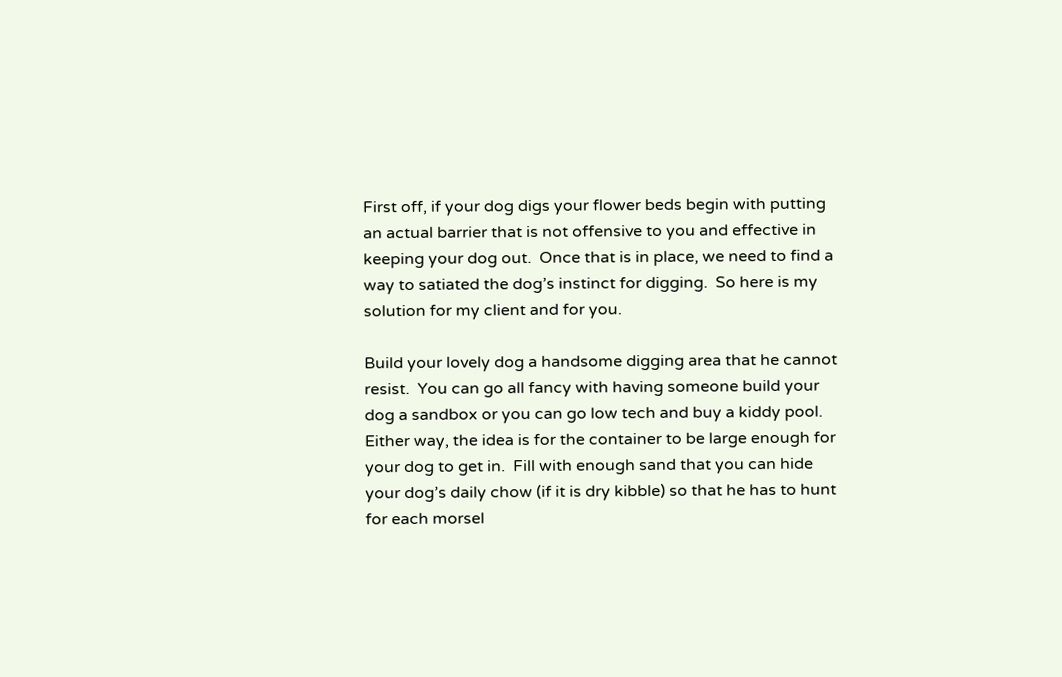First off, if your dog digs your flower beds begin with putting an actual barrier that is not offensive to you and effective in keeping your dog out.  Once that is in place, we need to find a way to satiated the dog’s instinct for digging.  So here is my solution for my client and for you.

Build your lovely dog a handsome digging area that he cannot resist.  You can go all fancy with having someone build your dog a sandbox or you can go low tech and buy a kiddy pool.  Either way, the idea is for the container to be large enough for your dog to get in.  Fill with enough sand that you can hide your dog’s daily chow (if it is dry kibble) so that he has to hunt for each morsel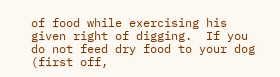of food while exercising his given right of digging.  If you do not feed dry food to your dog (first off,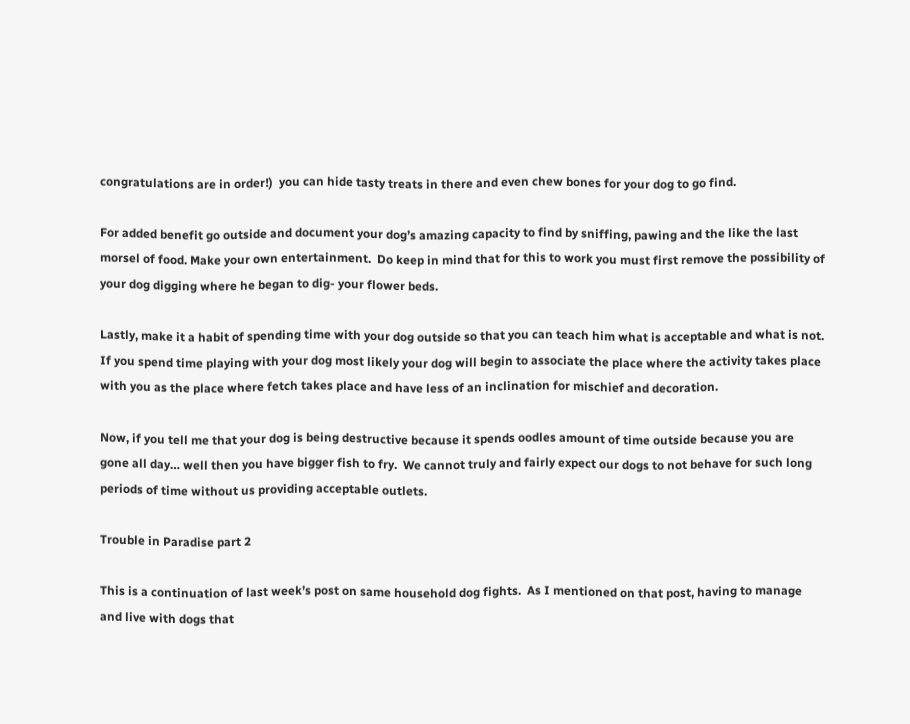congratulations are in order!)  you can hide tasty treats in there and even chew bones for your dog to go find.

For added benefit go outside and document your dog’s amazing capacity to find by sniffing, pawing and the like the last morsel of food. Make your own entertainment.  Do keep in mind that for this to work you must first remove the possibility of your dog digging where he began to dig- your flower beds.

Lastly, make it a habit of spending time with your dog outside so that you can teach him what is acceptable and what is not.  If you spend time playing with your dog most likely your dog will begin to associate the place where the activity takes place with you as the place where fetch takes place and have less of an inclination for mischief and decoration.

Now, if you tell me that your dog is being destructive because it spends oodles amount of time outside because you are gone all day… well then you have bigger fish to fry.  We cannot truly and fairly expect our dogs to not behave for such long periods of time without us providing acceptable outlets.

Trouble in Paradise part 2

This is a continuation of last week’s post on same household dog fights.  As I mentioned on that post, having to manage and live with dogs that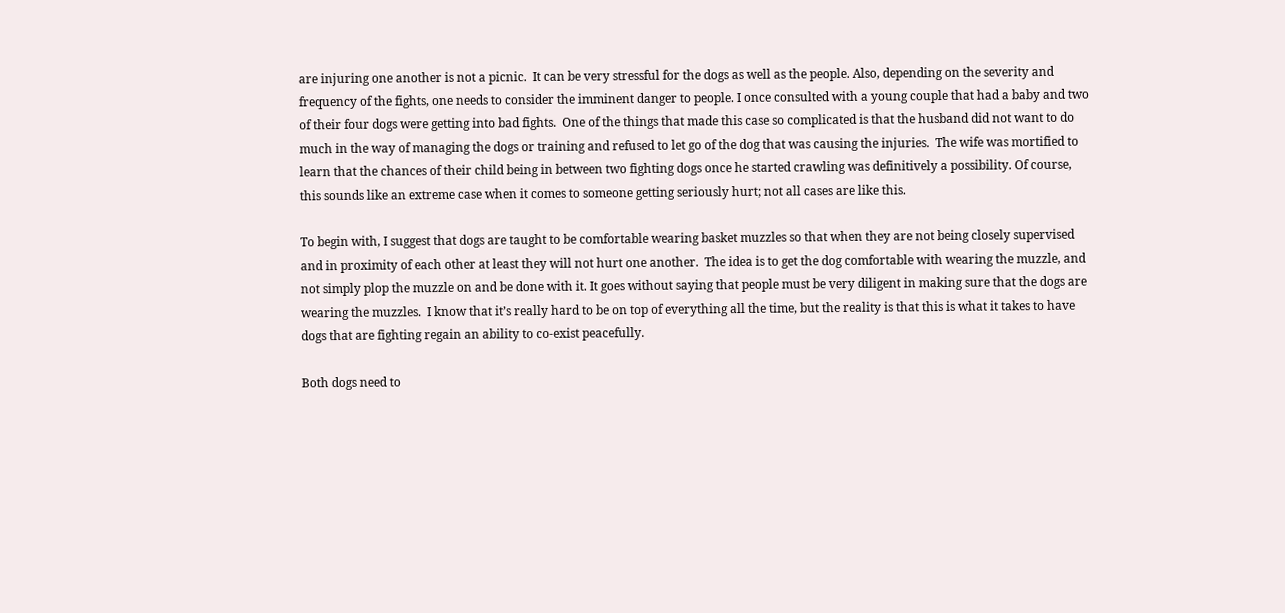are injuring one another is not a picnic.  It can be very stressful for the dogs as well as the people. Also, depending on the severity and frequency of the fights, one needs to consider the imminent danger to people. I once consulted with a young couple that had a baby and two of their four dogs were getting into bad fights.  One of the things that made this case so complicated is that the husband did not want to do much in the way of managing the dogs or training and refused to let go of the dog that was causing the injuries.  The wife was mortified to learn that the chances of their child being in between two fighting dogs once he started crawling was definitively a possibility. Of course, this sounds like an extreme case when it comes to someone getting seriously hurt; not all cases are like this.

To begin with, I suggest that dogs are taught to be comfortable wearing basket muzzles so that when they are not being closely supervised and in proximity of each other at least they will not hurt one another.  The idea is to get the dog comfortable with wearing the muzzle, and not simply plop the muzzle on and be done with it. It goes without saying that people must be very diligent in making sure that the dogs are wearing the muzzles.  I know that it’s really hard to be on top of everything all the time, but the reality is that this is what it takes to have dogs that are fighting regain an ability to co-exist peacefully.

Both dogs need to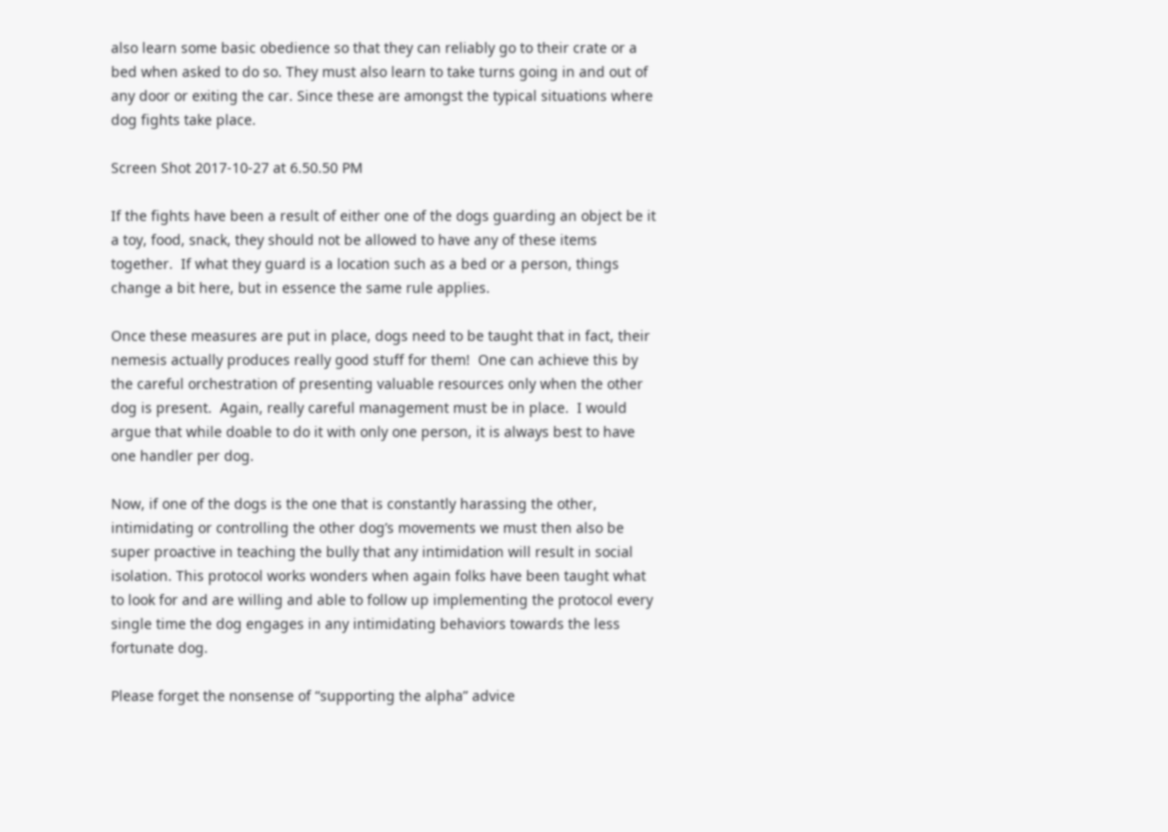also learn some basic obedience so that they can reliably go to their crate or a bed when asked to do so. They must also learn to take turns going in and out of any door or exiting the car. Since these are amongst the typical situations where dog fights take place.

Screen Shot 2017-10-27 at 6.50.50 PM

If the fights have been a result of either one of the dogs guarding an object be it a toy, food, snack, they should not be allowed to have any of these items together.  If what they guard is a location such as a bed or a person, things change a bit here, but in essence the same rule applies.

Once these measures are put in place, dogs need to be taught that in fact, their nemesis actually produces really good stuff for them!  One can achieve this by the careful orchestration of presenting valuable resources only when the other dog is present.  Again, really careful management must be in place.  I would argue that while doable to do it with only one person, it is always best to have one handler per dog.

Now, if one of the dogs is the one that is constantly harassing the other, intimidating or controlling the other dog’s movements we must then also be super proactive in teaching the bully that any intimidation will result in social isolation. This protocol works wonders when again folks have been taught what to look for and are willing and able to follow up implementing the protocol every single time the dog engages in any intimidating behaviors towards the less fortunate dog.

Please forget the nonsense of “supporting the alpha” advice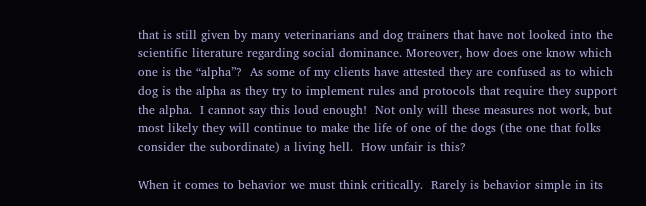that is still given by many veterinarians and dog trainers that have not looked into the scientific literature regarding social dominance. Moreover, how does one know which one is the “alpha”?  As some of my clients have attested they are confused as to which dog is the alpha as they try to implement rules and protocols that require they support the alpha.  I cannot say this loud enough!  Not only will these measures not work, but most likely they will continue to make the life of one of the dogs (the one that folks consider the subordinate) a living hell.  How unfair is this?

When it comes to behavior we must think critically.  Rarely is behavior simple in its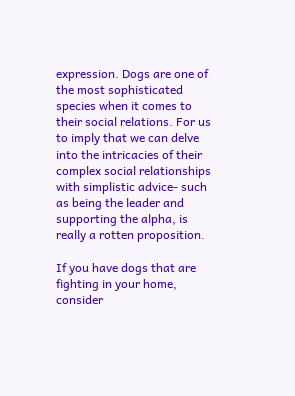expression. Dogs are one of the most sophisticated species when it comes to their social relations. For us to imply that we can delve into the intricacies of their complex social relationships with simplistic advice- such as being the leader and supporting the alpha, is really a rotten proposition.

If you have dogs that are fighting in your home, consider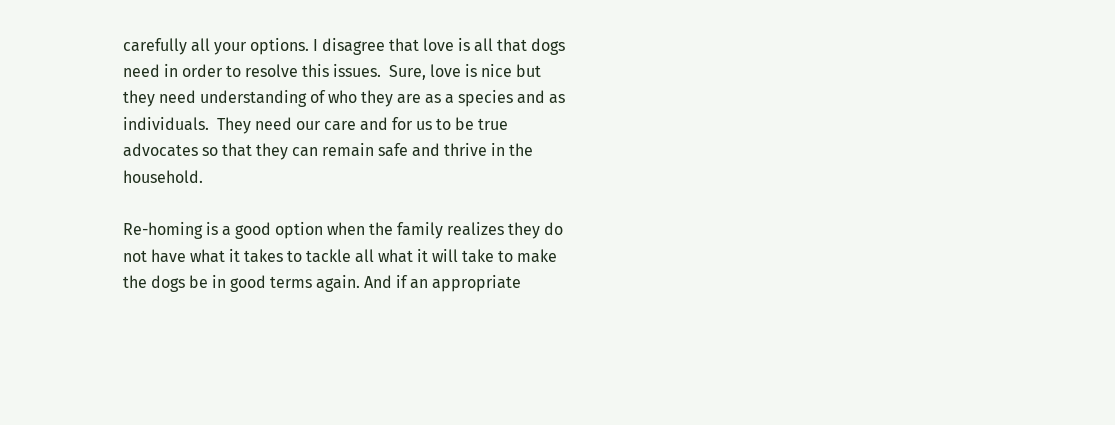carefully all your options. I disagree that love is all that dogs need in order to resolve this issues.  Sure, love is nice but they need understanding of who they are as a species and as individuals.  They need our care and for us to be true advocates so that they can remain safe and thrive in the household.

Re-homing is a good option when the family realizes they do not have what it takes to tackle all what it will take to make the dogs be in good terms again. And if an appropriate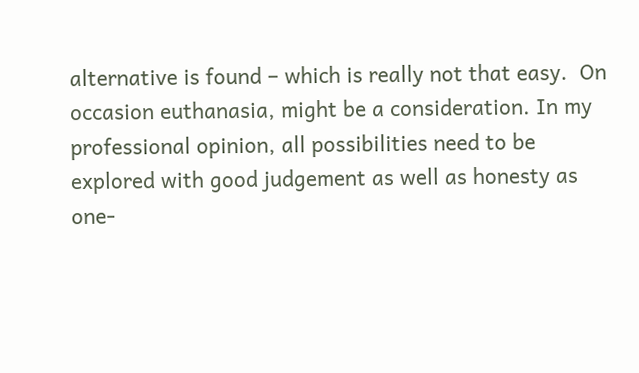alternative is found – which is really not that easy.  On occasion euthanasia, might be a consideration. In my professional opinion, all possibilities need to be explored with good judgement as well as honesty as one-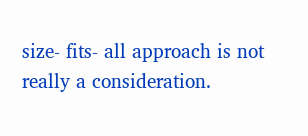size- fits- all approach is not really a consideration.